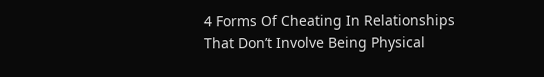4 Forms Of Cheating In Relationships That Don’t Involve Being Physical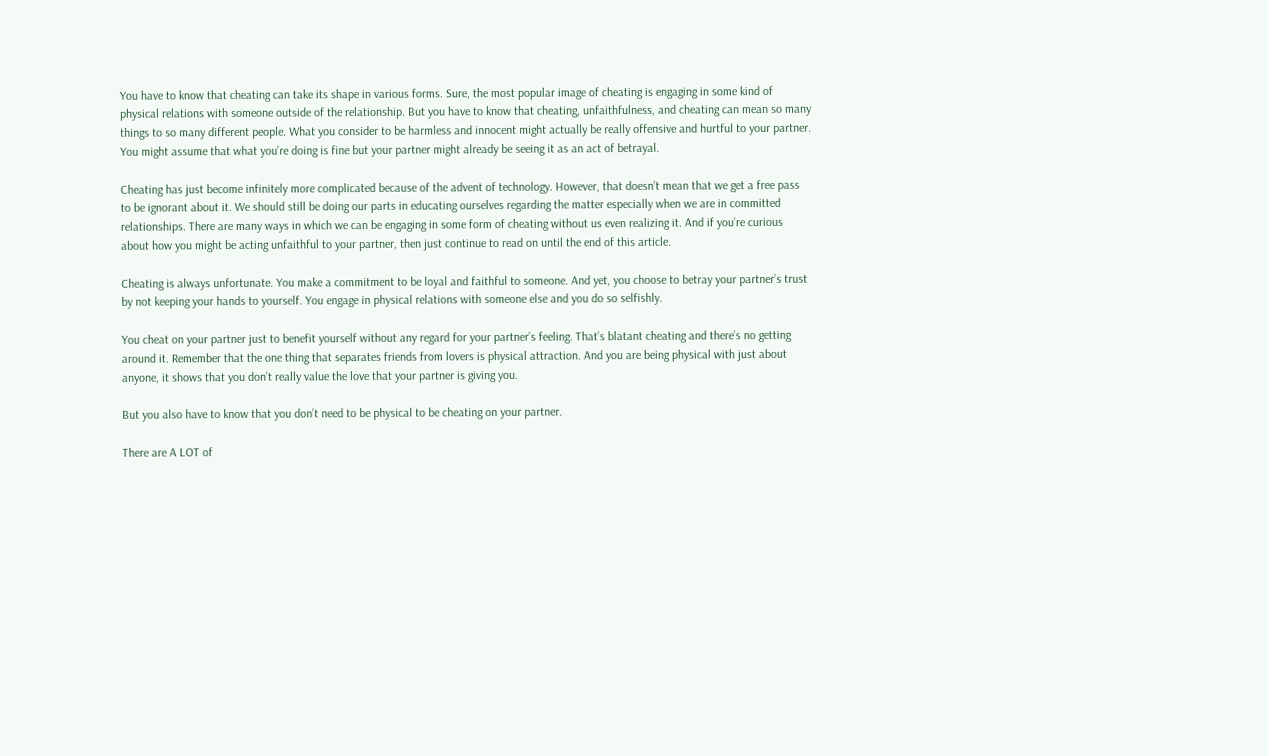You have to know that cheating can take its shape in various forms. Sure, the most popular image of cheating is engaging in some kind of physical relations with someone outside of the relationship. But you have to know that cheating, unfaithfulness, and cheating can mean so many things to so many different people. What you consider to be harmless and innocent might actually be really offensive and hurtful to your partner.
You might assume that what you’re doing is fine but your partner might already be seeing it as an act of betrayal.

Cheating has just become infinitely more complicated because of the advent of technology. However, that doesn’t mean that we get a free pass to be ignorant about it. We should still be doing our parts in educating ourselves regarding the matter especially when we are in committed relationships. There are many ways in which we can be engaging in some form of cheating without us even realizing it. And if you’re curious about how you might be acting unfaithful to your partner, then just continue to read on until the end of this article.

Cheating is always unfortunate. You make a commitment to be loyal and faithful to someone. And yet, you choose to betray your partner’s trust by not keeping your hands to yourself. You engage in physical relations with someone else and you do so selfishly.

You cheat on your partner just to benefit yourself without any regard for your partner’s feeling. That’s blatant cheating and there’s no getting around it. Remember that the one thing that separates friends from lovers is physical attraction. And you are being physical with just about anyone, it shows that you don’t really value the love that your partner is giving you.

But you also have to know that you don’t need to be physical to be cheating on your partner.

There are A LOT of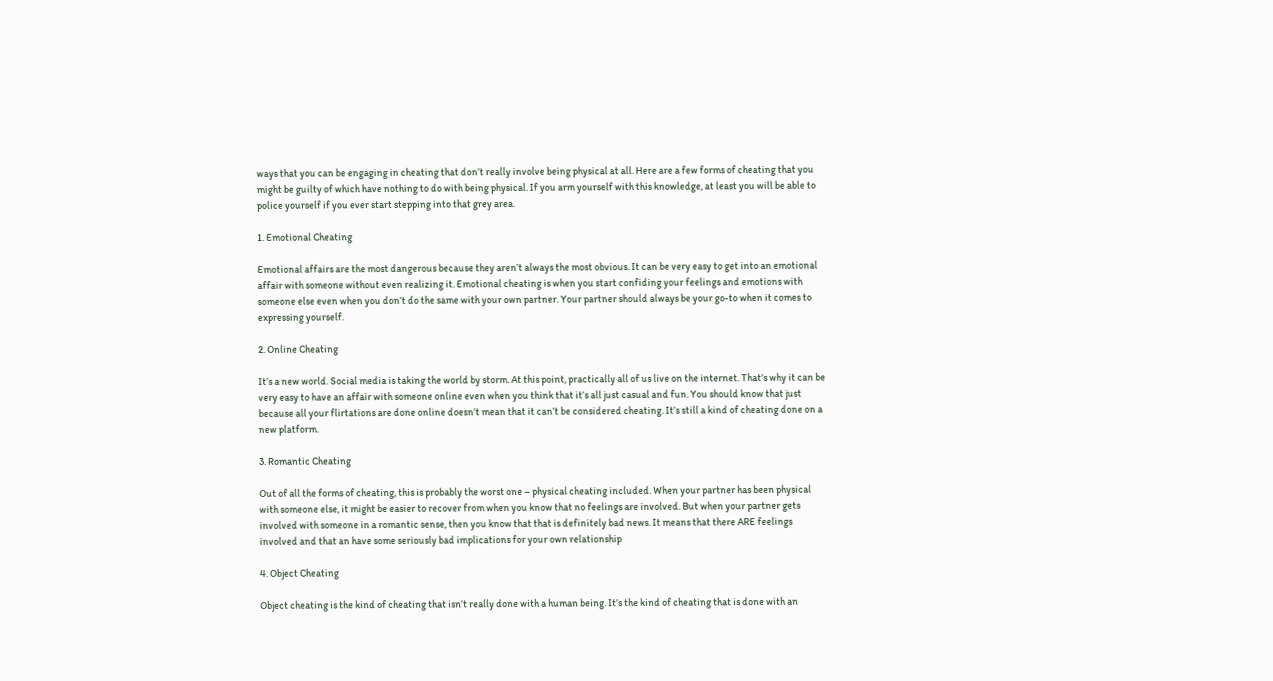ways that you can be engaging in cheating that don’t really involve being physical at all. Here are a few forms of cheating that you might be guilty of which have nothing to do with being physical. If you arm yourself with this knowledge, at least you will be able to police yourself if you ever start stepping into that grey area.

1. Emotional Cheating

Emotional affairs are the most dangerous because they aren’t always the most obvious. It can be very easy to get into an emotional affair with someone without even realizing it. Emotional cheating is when you start confiding your feelings and emotions with someone else even when you don’t do the same with your own partner. Your partner should always be your go-to when it comes to expressing yourself.

2. Online Cheating

It’s a new world. Social media is taking the world by storm. At this point, practically all of us live on the internet. That’s why it can be very easy to have an affair with someone online even when you think that it’s all just casual and fun. You should know that just because all your flirtations are done online doesn’t mean that it can’t be considered cheating. It’s still a kind of cheating done on a new platform.

3. Romantic Cheating

Out of all the forms of cheating, this is probably the worst one – physical cheating included. When your partner has been physical with someone else, it might be easier to recover from when you know that no feelings are involved. But when your partner gets involved with someone in a romantic sense, then you know that that is definitely bad news. It means that there ARE feelings involved and that an have some seriously bad implications for your own relationship

4. Object Cheating

Object cheating is the kind of cheating that isn’t really done with a human being. It’s the kind of cheating that is done with an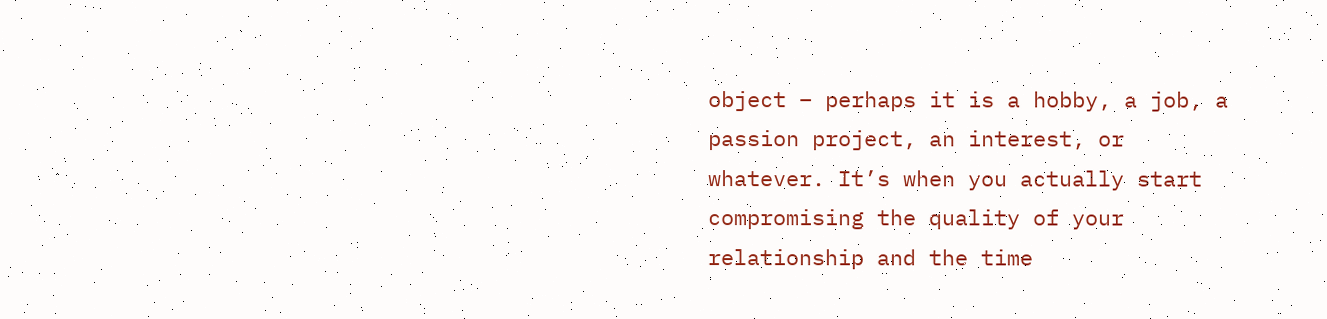object – perhaps it is a hobby, a job, a passion project, an interest, or whatever. It’s when you actually start compromising the quality of your relationship and the time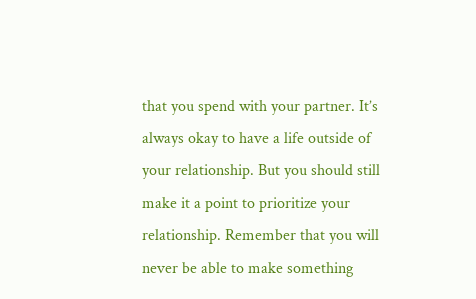that you spend with your partner. It’s always okay to have a life outside of your relationship. But you should still make it a point to prioritize your relationship. Remember that you will never be able to make something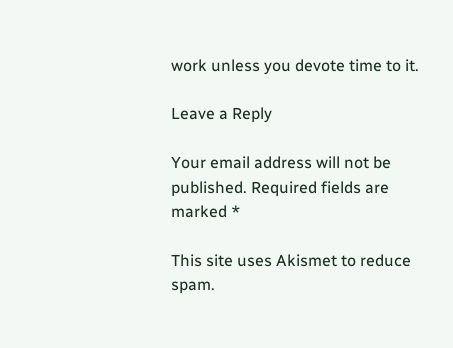work unless you devote time to it.

Leave a Reply

Your email address will not be published. Required fields are marked *

This site uses Akismet to reduce spam.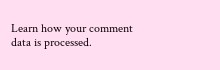Learn how your comment data is processed.